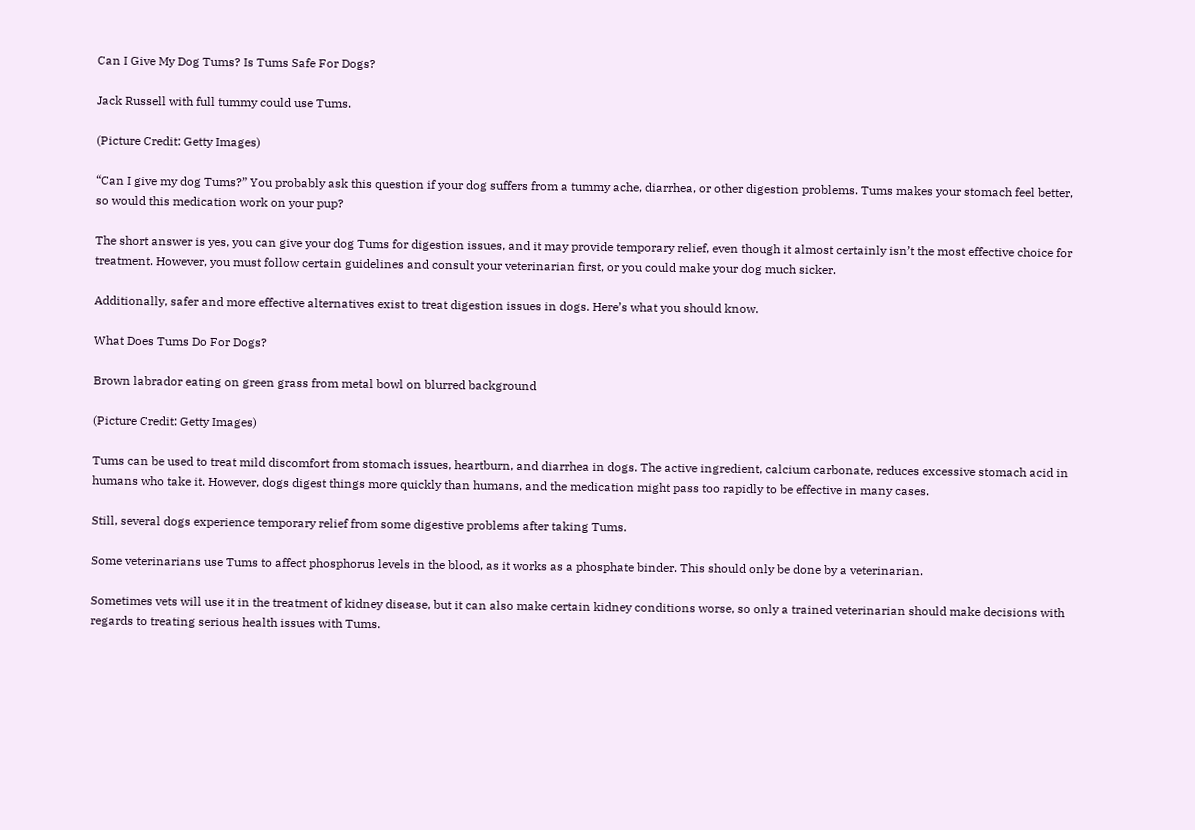Can I Give My Dog Tums? Is Tums Safe For Dogs?

Jack Russell with full tummy could use Tums.

(Picture Credit: Getty Images)

“Can I give my dog Tums?” You probably ask this question if your dog suffers from a tummy ache, diarrhea, or other digestion problems. Tums makes your stomach feel better, so would this medication work on your pup?

The short answer is yes, you can give your dog Tums for digestion issues, and it may provide temporary relief, even though it almost certainly isn’t the most effective choice for treatment. However, you must follow certain guidelines and consult your veterinarian first, or you could make your dog much sicker.

Additionally, safer and more effective alternatives exist to treat digestion issues in dogs. Here’s what you should know.

What Does Tums Do For Dogs?

Brown labrador eating on green grass from metal bowl on blurred background

(Picture Credit: Getty Images)

Tums can be used to treat mild discomfort from stomach issues, heartburn, and diarrhea in dogs. The active ingredient, calcium carbonate, reduces excessive stomach acid in humans who take it. However, dogs digest things more quickly than humans, and the medication might pass too rapidly to be effective in many cases.

Still, several dogs experience temporary relief from some digestive problems after taking Tums.

Some veterinarians use Tums to affect phosphorus levels in the blood, as it works as a phosphate binder. This should only be done by a veterinarian.

Sometimes vets will use it in the treatment of kidney disease, but it can also make certain kidney conditions worse, so only a trained veterinarian should make decisions with regards to treating serious health issues with Tums.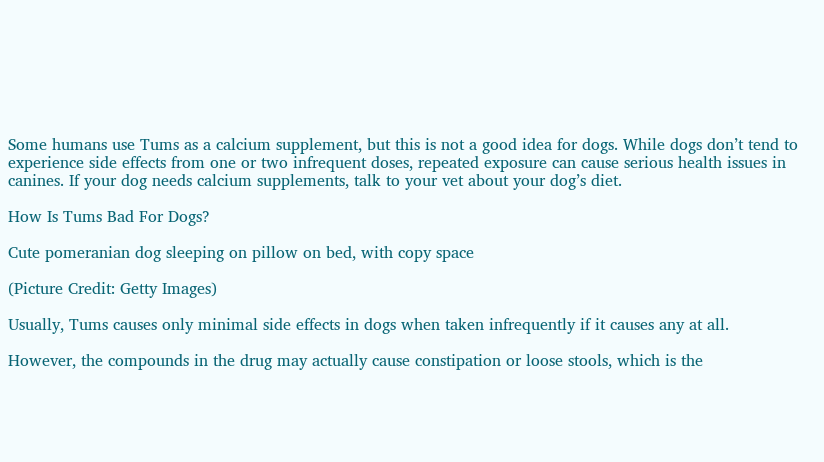Some humans use Tums as a calcium supplement, but this is not a good idea for dogs. While dogs don’t tend to experience side effects from one or two infrequent doses, repeated exposure can cause serious health issues in canines. If your dog needs calcium supplements, talk to your vet about your dog’s diet.

How Is Tums Bad For Dogs?

Cute pomeranian dog sleeping on pillow on bed, with copy space

(Picture Credit: Getty Images)

Usually, Tums causes only minimal side effects in dogs when taken infrequently if it causes any at all.

However, the compounds in the drug may actually cause constipation or loose stools, which is the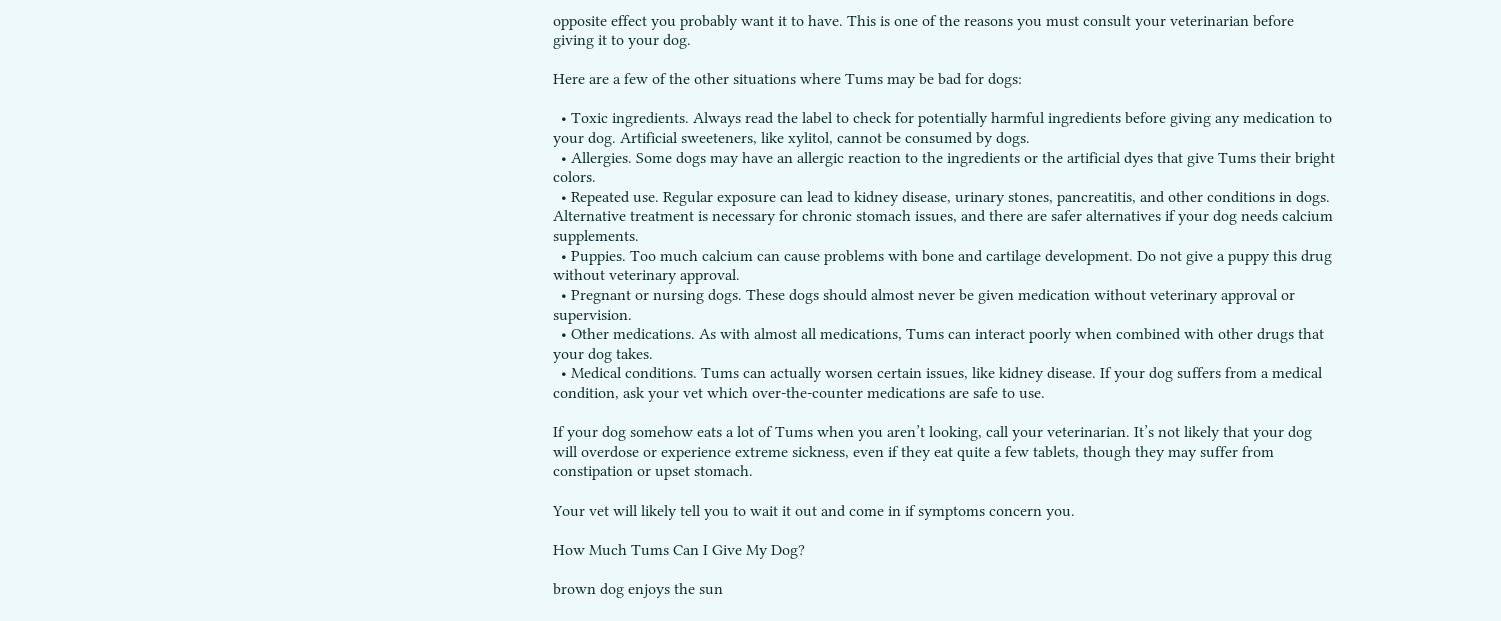opposite effect you probably want it to have. This is one of the reasons you must consult your veterinarian before giving it to your dog.

Here are a few of the other situations where Tums may be bad for dogs:

  • Toxic ingredients. Always read the label to check for potentially harmful ingredients before giving any medication to your dog. Artificial sweeteners, like xylitol, cannot be consumed by dogs.
  • Allergies. Some dogs may have an allergic reaction to the ingredients or the artificial dyes that give Tums their bright colors.
  • Repeated use. Regular exposure can lead to kidney disease, urinary stones, pancreatitis, and other conditions in dogs. Alternative treatment is necessary for chronic stomach issues, and there are safer alternatives if your dog needs calcium supplements.
  • Puppies. Too much calcium can cause problems with bone and cartilage development. Do not give a puppy this drug without veterinary approval.
  • Pregnant or nursing dogs. These dogs should almost never be given medication without veterinary approval or supervision.
  • Other medications. As with almost all medications, Tums can interact poorly when combined with other drugs that your dog takes.
  • Medical conditions. Tums can actually worsen certain issues, like kidney disease. If your dog suffers from a medical condition, ask your vet which over-the-counter medications are safe to use.

If your dog somehow eats a lot of Tums when you aren’t looking, call your veterinarian. It’s not likely that your dog will overdose or experience extreme sickness, even if they eat quite a few tablets, though they may suffer from constipation or upset stomach.

Your vet will likely tell you to wait it out and come in if symptoms concern you.

How Much Tums Can I Give My Dog?

brown dog enjoys the sun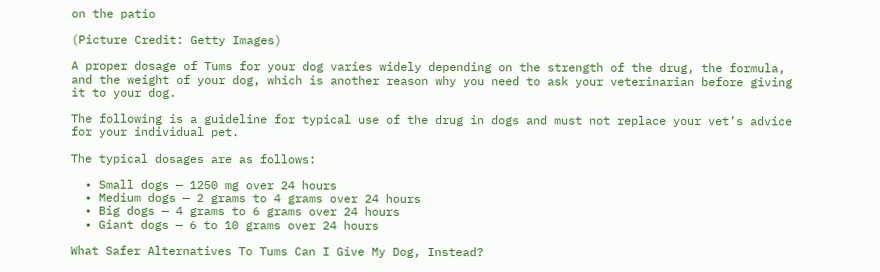on the patio

(Picture Credit: Getty Images)

A proper dosage of Tums for your dog varies widely depending on the strength of the drug, the formula, and the weight of your dog, which is another reason why you need to ask your veterinarian before giving it to your dog.

The following is a guideline for typical use of the drug in dogs and must not replace your vet’s advice for your individual pet.

The typical dosages are as follows:

  • Small dogs — 1250 mg over 24 hours
  • Medium dogs — 2 grams to 4 grams over 24 hours
  • Big dogs — 4 grams to 6 grams over 24 hours
  • Giant dogs — 6 to 10 grams over 24 hours

What Safer Alternatives To Tums Can I Give My Dog, Instead?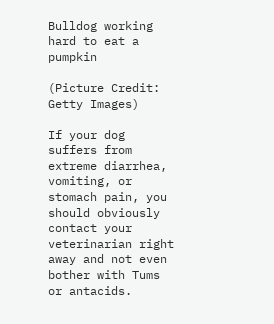Bulldog working hard to eat a pumpkin

(Picture Credit: Getty Images)

If your dog suffers from extreme diarrhea, vomiting, or stomach pain, you should obviously contact your veterinarian right away and not even bother with Tums or antacids.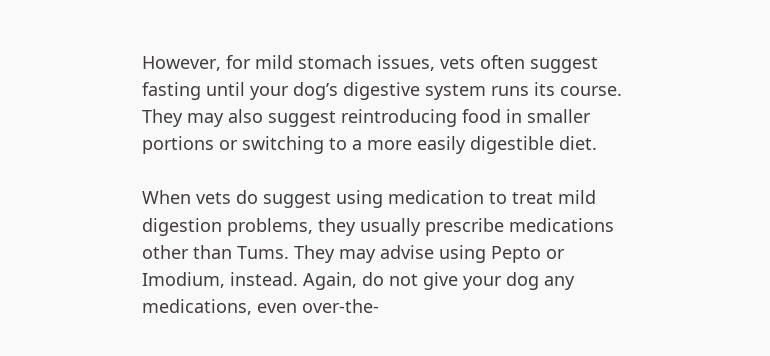However, for mild stomach issues, vets often suggest fasting until your dog’s digestive system runs its course. They may also suggest reintroducing food in smaller portions or switching to a more easily digestible diet.

When vets do suggest using medication to treat mild digestion problems, they usually prescribe medications other than Tums. They may advise using Pepto or Imodium, instead. Again, do not give your dog any medications, even over-the-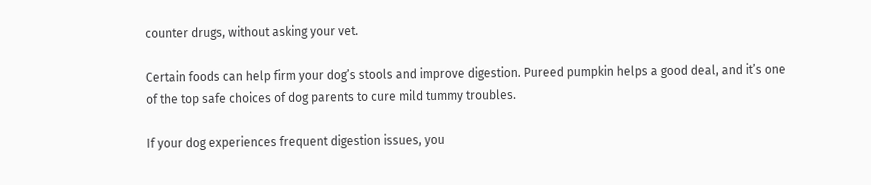counter drugs, without asking your vet.

Certain foods can help firm your dog’s stools and improve digestion. Pureed pumpkin helps a good deal, and it’s one of the top safe choices of dog parents to cure mild tummy troubles.

If your dog experiences frequent digestion issues, you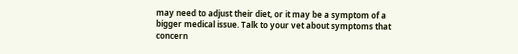may need to adjust their diet, or it may be a symptom of a bigger medical issue. Talk to your vet about symptoms that concern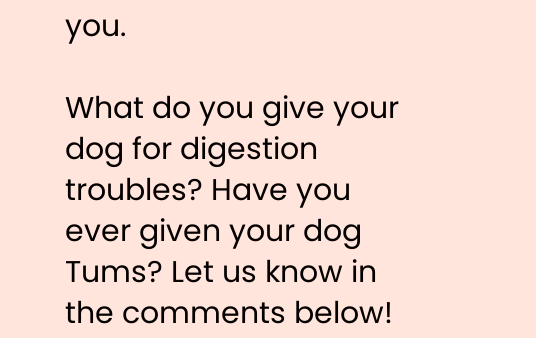you.

What do you give your dog for digestion troubles? Have you ever given your dog Tums? Let us know in the comments below!